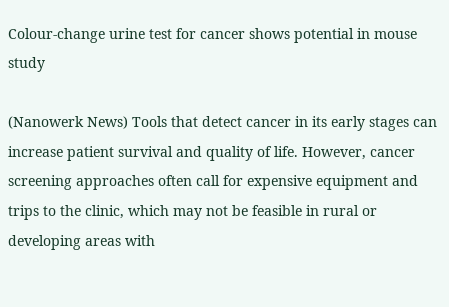Colour-change urine test for cancer shows potential in mouse study

(Nanowerk News) Tools that detect cancer in its early stages can increase patient survival and quality of life. However, cancer screening approaches often call for expensive equipment and trips to the clinic, which may not be feasible in rural or developing areas with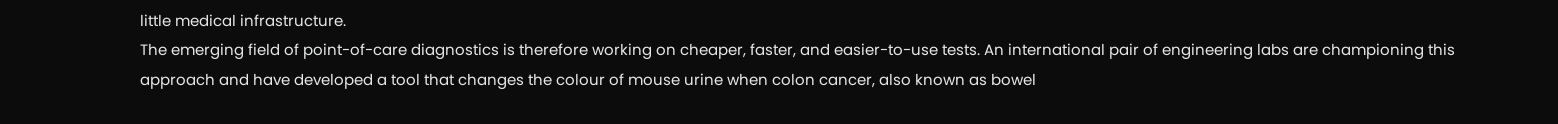little medical infrastructure.
The emerging field of point-of-care diagnostics is therefore working on cheaper, faster, and easier-to-use tests. An international pair of engineering labs are championing this approach and have developed a tool that changes the colour of mouse urine when colon cancer, also known as bowel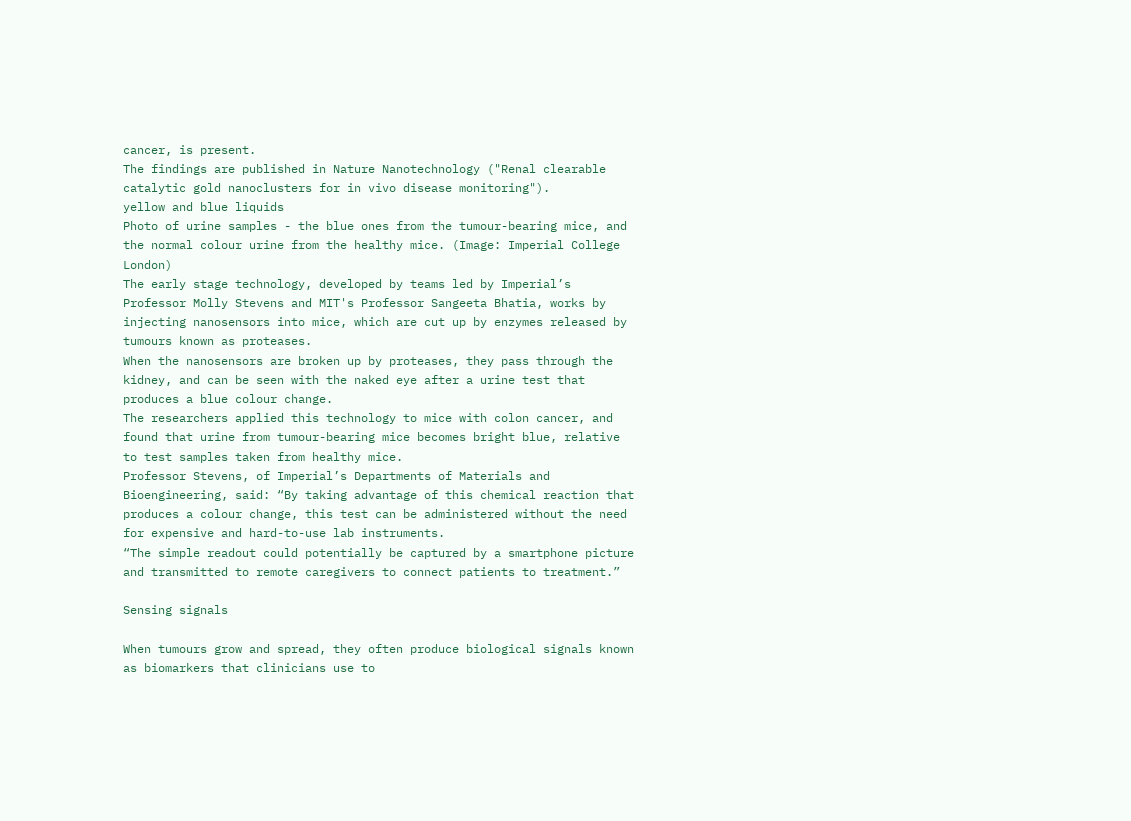cancer, is present.
The findings are published in Nature Nanotechnology ("Renal clearable catalytic gold nanoclusters for in vivo disease monitoring").
yellow and blue liquids
Photo of urine samples - the blue ones from the tumour-bearing mice, and the normal colour urine from the healthy mice. (Image: Imperial College London)
The early stage technology, developed by teams led by Imperial’s Professor Molly Stevens and MIT's Professor Sangeeta Bhatia, works by injecting nanosensors into mice, which are cut up by enzymes released by tumours known as proteases.
When the nanosensors are broken up by proteases, they pass through the kidney, and can be seen with the naked eye after a urine test that produces a blue colour change.
The researchers applied this technology to mice with colon cancer, and found that urine from tumour-bearing mice becomes bright blue, relative to test samples taken from healthy mice.
Professor Stevens, of Imperial’s Departments of Materials and Bioengineering, said: “By taking advantage of this chemical reaction that produces a colour change, this test can be administered without the need for expensive and hard-to-use lab instruments.
“The simple readout could potentially be captured by a smartphone picture and transmitted to remote caregivers to connect patients to treatment.”

Sensing signals

When tumours grow and spread, they often produce biological signals known as biomarkers that clinicians use to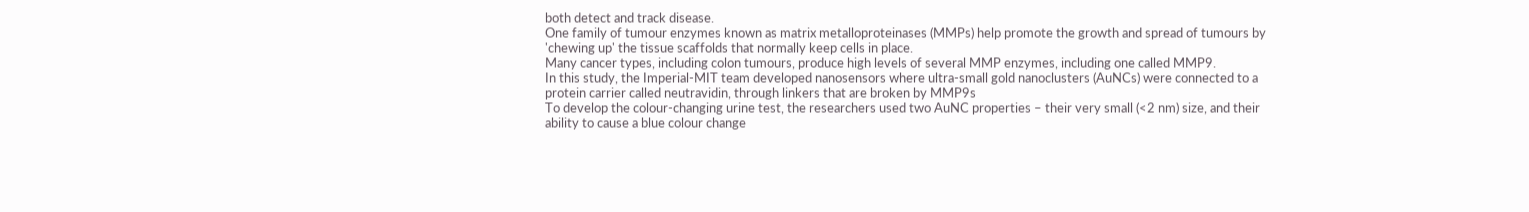both detect and track disease.
One family of tumour enzymes known as matrix metalloproteinases (MMPs) help promote the growth and spread of tumours by 'chewing up' the tissue scaffolds that normally keep cells in place.
Many cancer types, including colon tumours, produce high levels of several MMP enzymes, including one called MMP9.
In this study, the Imperial-MIT team developed nanosensors where ultra-small gold nanoclusters (AuNCs) were connected to a protein carrier called neutravidin, through linkers that are broken by MMP9s
To develop the colour-changing urine test, the researchers used two AuNC properties – their very small (<2 nm) size, and their ability to cause a blue colour change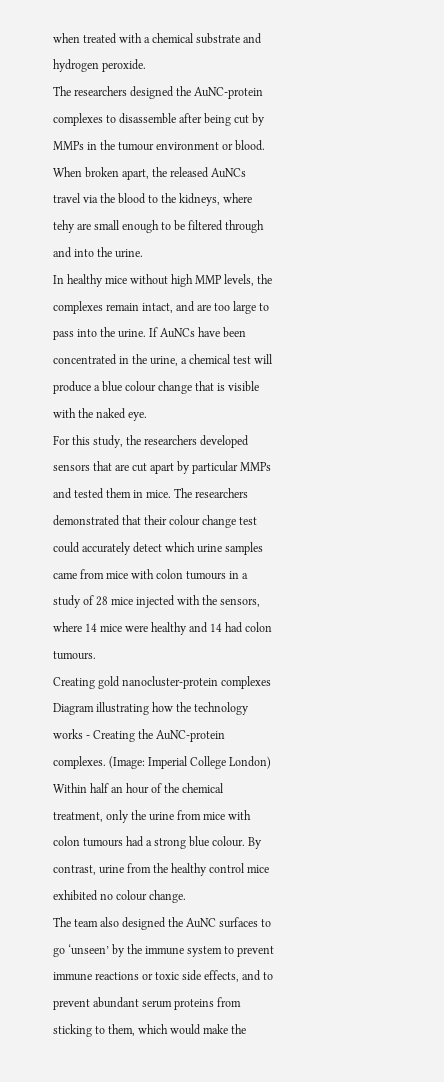when treated with a chemical substrate and hydrogen peroxide.
The researchers designed the AuNC-protein complexes to disassemble after being cut by MMPs in the tumour environment or blood. When broken apart, the released AuNCs travel via the blood to the kidneys, where tehy are small enough to be filtered through and into the urine.
In healthy mice without high MMP levels, the complexes remain intact, and are too large to pass into the urine. If AuNCs have been concentrated in the urine, a chemical test will produce a blue colour change that is visible with the naked eye.
For this study, the researchers developed sensors that are cut apart by particular MMPs and tested them in mice. The researchers demonstrated that their colour change test could accurately detect which urine samples came from mice with colon tumours in a study of 28 mice injected with the sensors, where 14 mice were healthy and 14 had colon tumours.
Creating gold nanocluster-protein complexes
Diagram illustrating how the technology works - Creating the AuNC-protein complexes. (Image: Imperial College London)
Within half an hour of the chemical treatment, only the urine from mice with colon tumours had a strong blue colour. By contrast, urine from the healthy control mice exhibited no colour change.
The team also designed the AuNC surfaces to go ‘unseen’ by the immune system to prevent immune reactions or toxic side effects, and to prevent abundant serum proteins from sticking to them, which would make the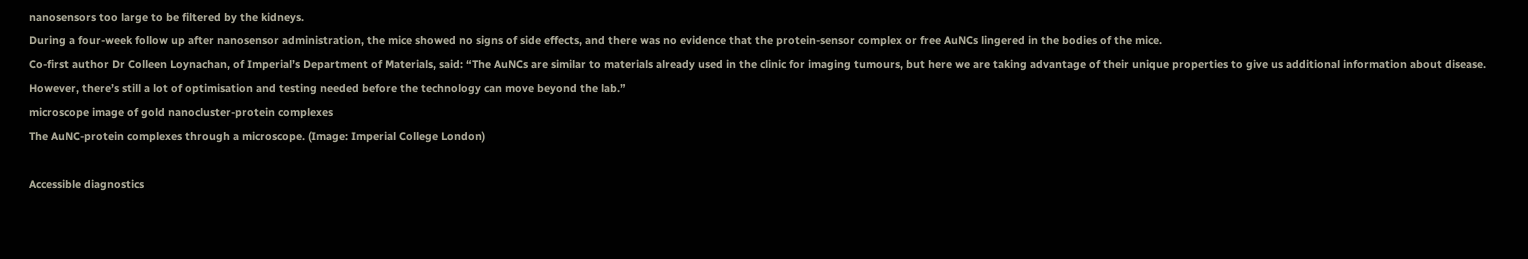nanosensors too large to be filtered by the kidneys.
During a four-week follow up after nanosensor administration, the mice showed no signs of side effects, and there was no evidence that the protein-sensor complex or free AuNCs lingered in the bodies of the mice.
Co-first author Dr Colleen Loynachan, of Imperial’s Department of Materials, said: “The AuNCs are similar to materials already used in the clinic for imaging tumours, but here we are taking advantage of their unique properties to give us additional information about disease. However, there’s still a lot of optimisation and testing needed before the technology can move beyond the lab.”
microscope image of gold nanocluster-protein complexes
The AuNC-protein complexes through a microscope. (Image: Imperial College London)

Accessible diagnostics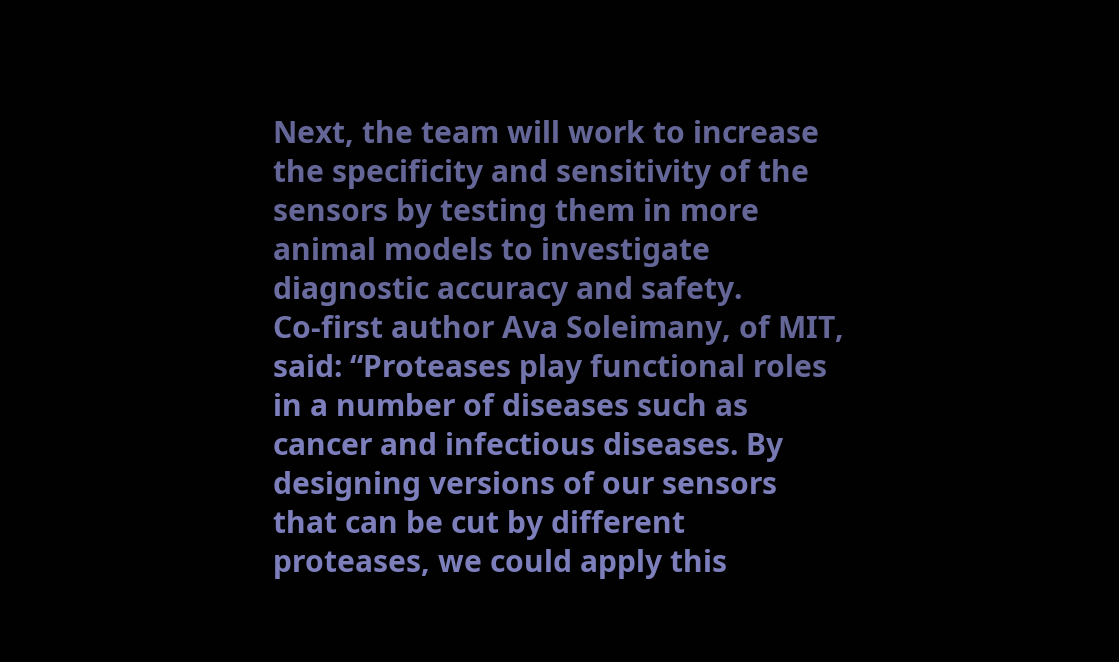Next, the team will work to increase the specificity and sensitivity of the sensors by testing them in more animal models to investigate diagnostic accuracy and safety.
Co-first author Ava Soleimany, of MIT, said: “Proteases play functional roles in a number of diseases such as cancer and infectious diseases. By designing versions of our sensors that can be cut by different proteases, we could apply this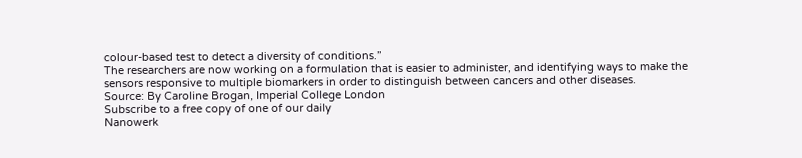colour-based test to detect a diversity of conditions.”
The researchers are now working on a formulation that is easier to administer, and identifying ways to make the sensors responsive to multiple biomarkers in order to distinguish between cancers and other diseases.
Source: By Caroline Brogan, Imperial College London
Subscribe to a free copy of one of our daily
Nanowerk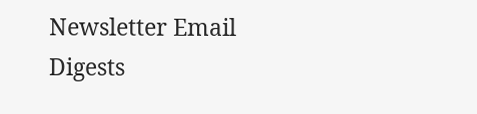Newsletter Email Digests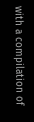with a compilation of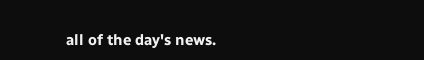all of the day's news.